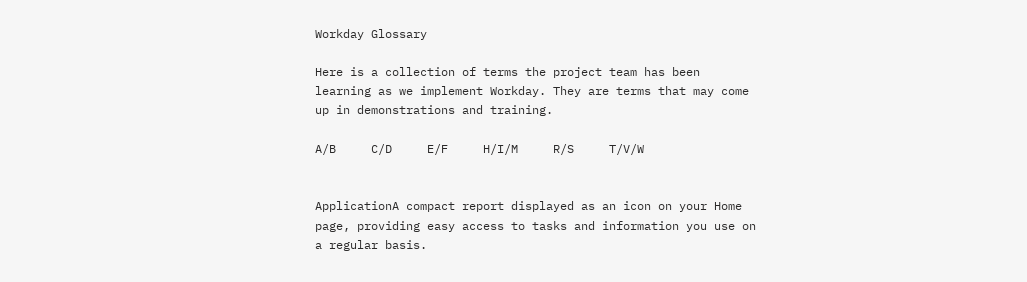Workday Glossary

Here is a collection of terms the project team has been learning as we implement Workday. They are terms that may come up in demonstrations and training.

A/B     C/D     E/F     H/I/M     R/S     T/V/W


ApplicationA compact report displayed as an icon on your Home page, providing easy access to tasks and information you use on a regular basis.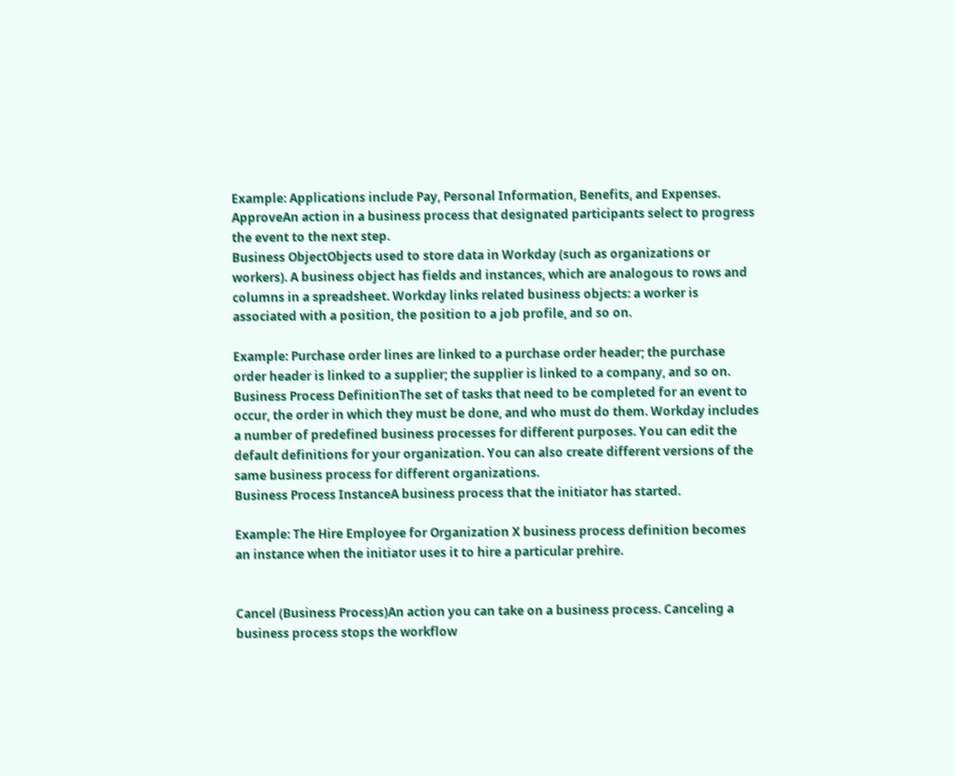Example: Applications include Pay, Personal Information, Benefits, and Expenses.
ApproveAn action in a business process that designated participants select to progress the event to the next step.
Business ObjectObjects used to store data in Workday (such as organizations or workers). A business object has fields and instances, which are analogous to rows and columns in a spreadsheet. Workday links related business objects: a worker is associated with a position, the position to a job profile, and so on.

Example: Purchase order lines are linked to a purchase order header; the purchase order header is linked to a supplier; the supplier is linked to a company, and so on.
Business Process DefinitionThe set of tasks that need to be completed for an event to occur, the order in which they must be done, and who must do them. Workday includes a number of predefined business processes for different purposes. You can edit the default definitions for your organization. You can also create different versions of the same business process for different organizations.
Business Process InstanceA business process that the initiator has started.

Example: The Hire Employee for Organization X business process definition becomes an instance when the initiator uses it to hire a particular prehire.


Cancel (Business Process)An action you can take on a business process. Canceling a business process stops the workflow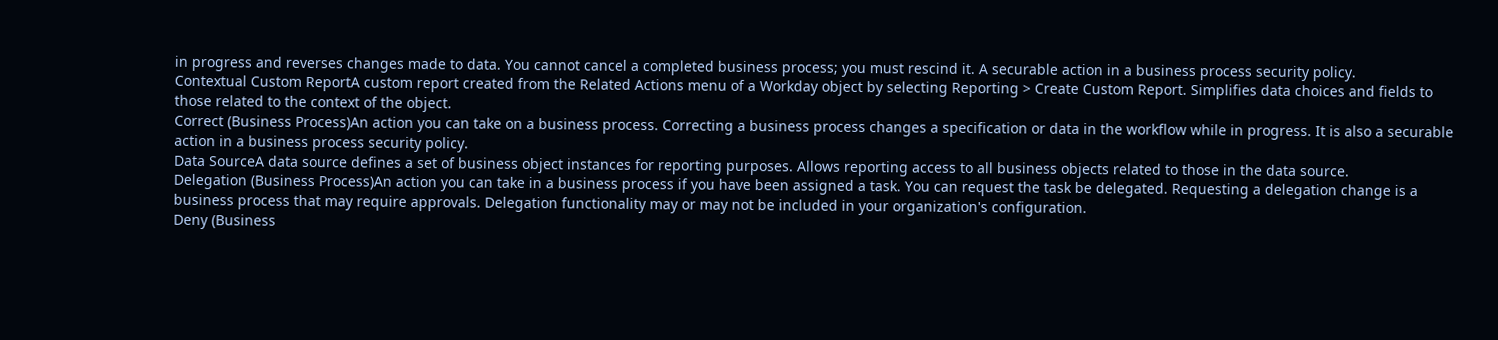in progress and reverses changes made to data. You cannot cancel a completed business process; you must rescind it. A securable action in a business process security policy.
Contextual Custom ReportA custom report created from the Related Actions menu of a Workday object by selecting Reporting > Create Custom Report. Simplifies data choices and fields to those related to the context of the object.
Correct (Business Process)An action you can take on a business process. Correcting a business process changes a specification or data in the workflow while in progress. It is also a securable action in a business process security policy.
Data SourceA data source defines a set of business object instances for reporting purposes. Allows reporting access to all business objects related to those in the data source.
Delegation (Business Process)An action you can take in a business process if you have been assigned a task. You can request the task be delegated. Requesting a delegation change is a business process that may require approvals. Delegation functionality may or may not be included in your organization's configuration.
Deny (Business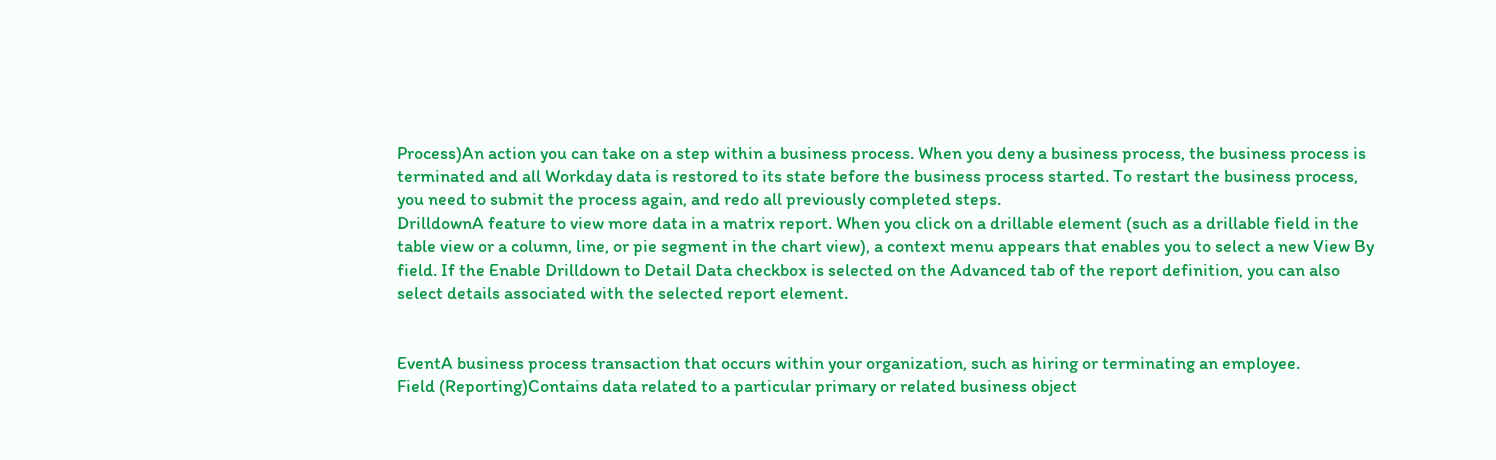Process)An action you can take on a step within a business process. When you deny a business process, the business process is terminated and all Workday data is restored to its state before the business process started. To restart the business process, you need to submit the process again, and redo all previously completed steps.
DrilldownA feature to view more data in a matrix report. When you click on a drillable element (such as a drillable field in the table view or a column, line, or pie segment in the chart view), a context menu appears that enables you to select a new View By field. If the Enable Drilldown to Detail Data checkbox is selected on the Advanced tab of the report definition, you can also select details associated with the selected report element.


EventA business process transaction that occurs within your organization, such as hiring or terminating an employee.
Field (Reporting)Contains data related to a particular primary or related business object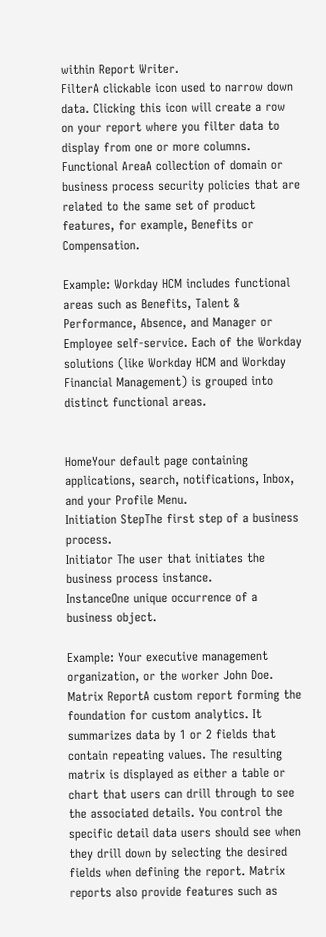within Report Writer.
FilterA clickable icon used to narrow down data. Clicking this icon will create a row on your report where you filter data to display from one or more columns.
Functional AreaA collection of domain or business process security policies that are related to the same set of product features, for example, Benefits or Compensation.

Example: Workday HCM includes functional areas such as Benefits, Talent & Performance, Absence, and Manager or Employee self-service. Each of the Workday solutions (like Workday HCM and Workday Financial Management) is grouped into distinct functional areas.


HomeYour default page containing applications, search, notifications, Inbox, and your Profile Menu.
Initiation StepThe first step of a business process.
Initiator The user that initiates the business process instance.
InstanceOne unique occurrence of a business object.

Example: Your executive management organization, or the worker John Doe.
Matrix ReportA custom report forming the foundation for custom analytics. It summarizes data by 1 or 2 fields that contain repeating values. The resulting matrix is displayed as either a table or chart that users can drill through to see the associated details. You control the specific detail data users should see when they drill down by selecting the desired fields when defining the report. Matrix reports also provide features such as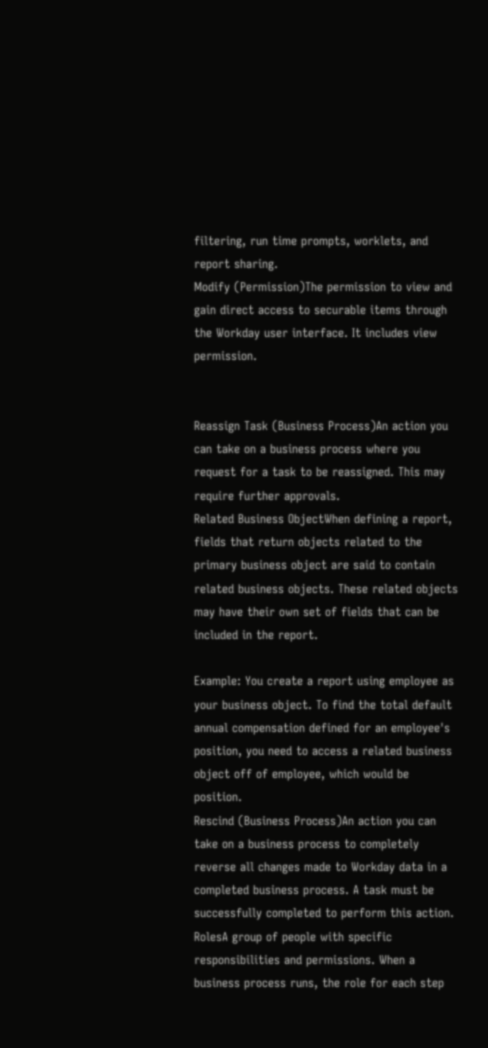filtering, run time prompts, worklets, and report sharing.
Modify (Permission)The permission to view and gain direct access to securable items through the Workday user interface. It includes view permission.


Reassign Task (Business Process)An action you can take on a business process where you request for a task to be reassigned. This may require further approvals.
Related Business ObjectWhen defining a report, fields that return objects related to the primary business object are said to contain related business objects. These related objects may have their own set of fields that can be included in the report.

Example: You create a report using employee as your business object. To find the total default annual compensation defined for an employee's position, you need to access a related business object off of employee, which would be position.
Rescind (Business Process)An action you can take on a business process to completely reverse all changes made to Workday data in a completed business process. A task must be successfully completed to perform this action.
RolesA group of people with specific responsibilities and permissions. When a business process runs, the role for each step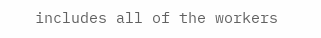includes all of the workers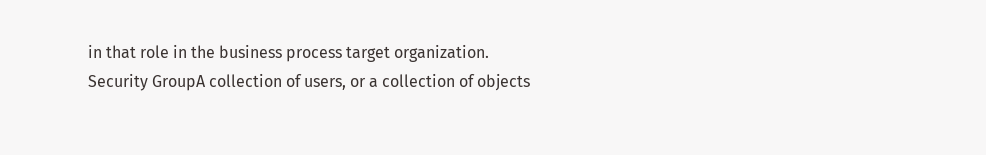in that role in the business process target organization.
Security GroupA collection of users, or a collection of objects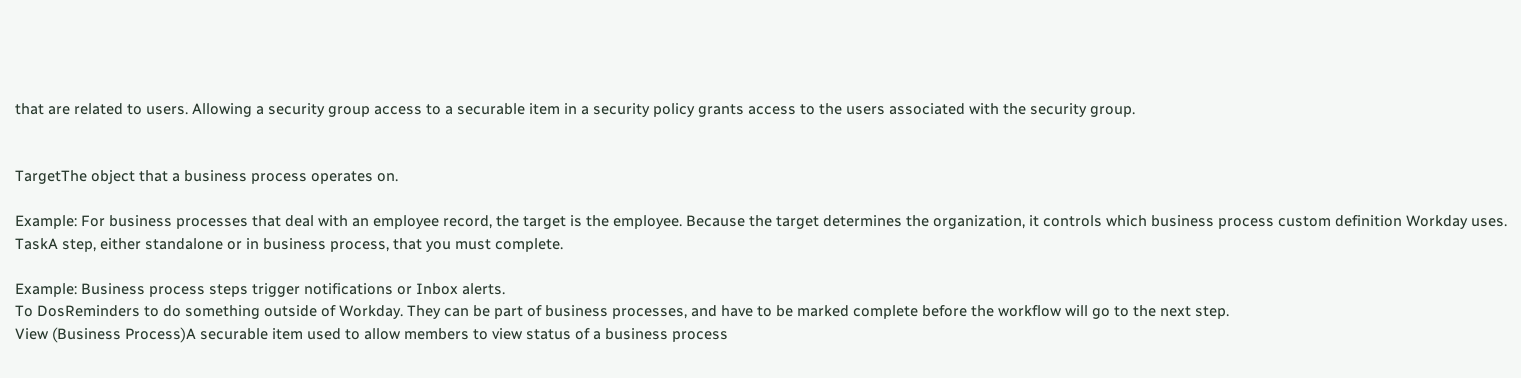that are related to users. Allowing a security group access to a securable item in a security policy grants access to the users associated with the security group.


TargetThe object that a business process operates on.

Example: For business processes that deal with an employee record, the target is the employee. Because the target determines the organization, it controls which business process custom definition Workday uses.
TaskA step, either standalone or in business process, that you must complete.

Example: Business process steps trigger notifications or Inbox alerts.
To DosReminders to do something outside of Workday. They can be part of business processes, and have to be marked complete before the workflow will go to the next step.
View (Business Process)A securable item used to allow members to view status of a business process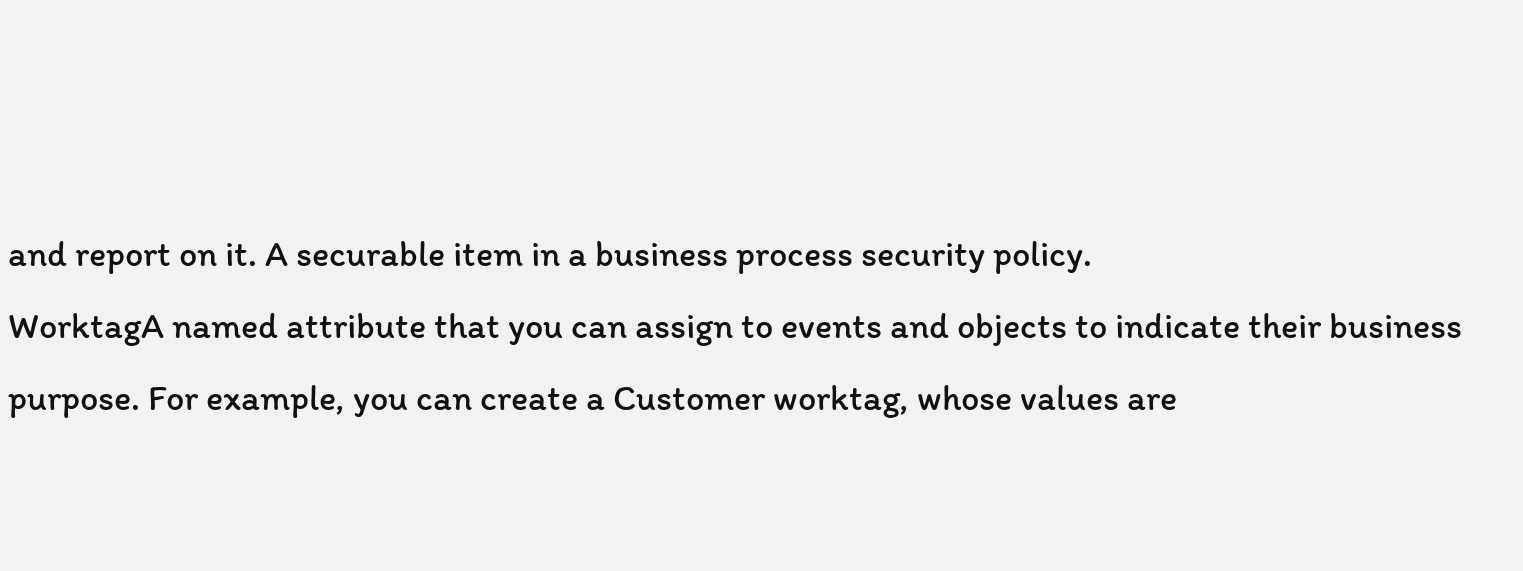and report on it. A securable item in a business process security policy.
WorktagA named attribute that you can assign to events and objects to indicate their business purpose. For example, you can create a Customer worktag, whose values are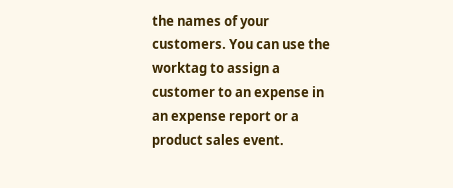the names of your customers. You can use the worktag to assign a customer to an expense in an expense report or a product sales event.